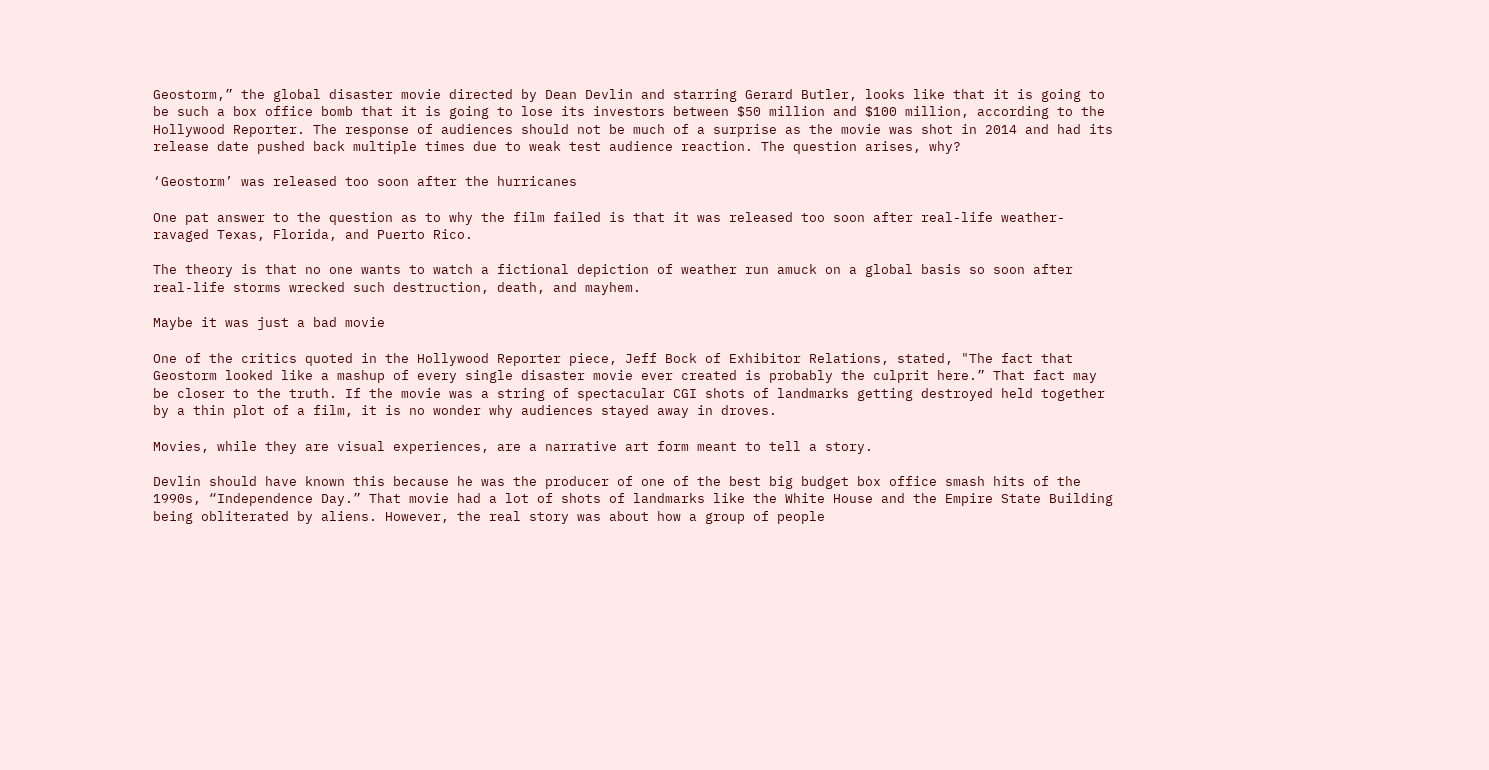Geostorm,” the global disaster movie directed by Dean Devlin and starring Gerard Butler, looks like that it is going to be such a box office bomb that it is going to lose its investors between $50 million and $100 million, according to the Hollywood Reporter. The response of audiences should not be much of a surprise as the movie was shot in 2014 and had its release date pushed back multiple times due to weak test audience reaction. The question arises, why?

‘Geostorm’ was released too soon after the hurricanes

One pat answer to the question as to why the film failed is that it was released too soon after real-life weather-ravaged Texas, Florida, and Puerto Rico.

The theory is that no one wants to watch a fictional depiction of weather run amuck on a global basis so soon after real-life storms wrecked such destruction, death, and mayhem.

Maybe it was just a bad movie

One of the critics quoted in the Hollywood Reporter piece, Jeff Bock of Exhibitor Relations, stated, "The fact that Geostorm looked like a mashup of every single disaster movie ever created is probably the culprit here.” That fact may be closer to the truth. If the movie was a string of spectacular CGI shots of landmarks getting destroyed held together by a thin plot of a film, it is no wonder why audiences stayed away in droves.

Movies, while they are visual experiences, are a narrative art form meant to tell a story.

Devlin should have known this because he was the producer of one of the best big budget box office smash hits of the 1990s, “Independence Day.” That movie had a lot of shots of landmarks like the White House and the Empire State Building being obliterated by aliens. However, the real story was about how a group of people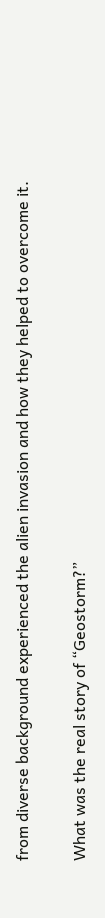from diverse background experienced the alien invasion and how they helped to overcome it.

What was the real story of “Geostorm?”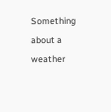Something about a weather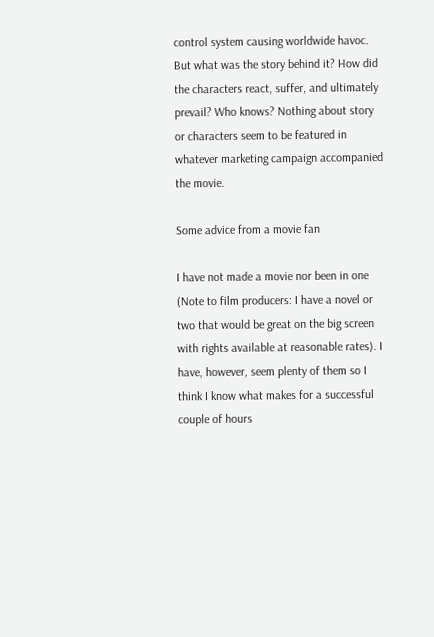control system causing worldwide havoc. But what was the story behind it? How did the characters react, suffer, and ultimately prevail? Who knows? Nothing about story or characters seem to be featured in whatever marketing campaign accompanied the movie.

Some advice from a movie fan

I have not made a movie nor been in one (Note to film producers: I have a novel or two that would be great on the big screen with rights available at reasonable rates). I have, however, seem plenty of them so I think I know what makes for a successful couple of hours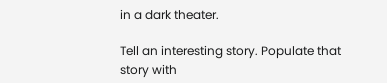in a dark theater.

Tell an interesting story. Populate that story with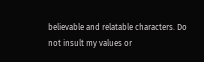believable and relatable characters. Do not insult my values or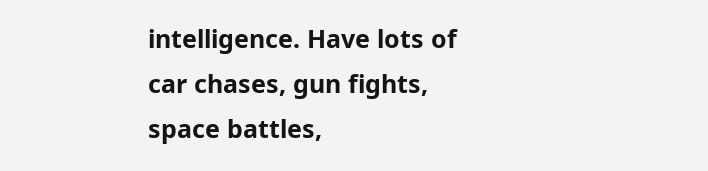intelligence. Have lots of car chases, gun fights, space battles,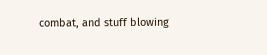combat, and stuff blowing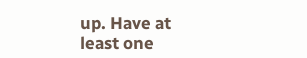up. Have at least one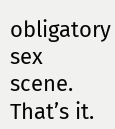obligatory sex scene. That’s it.